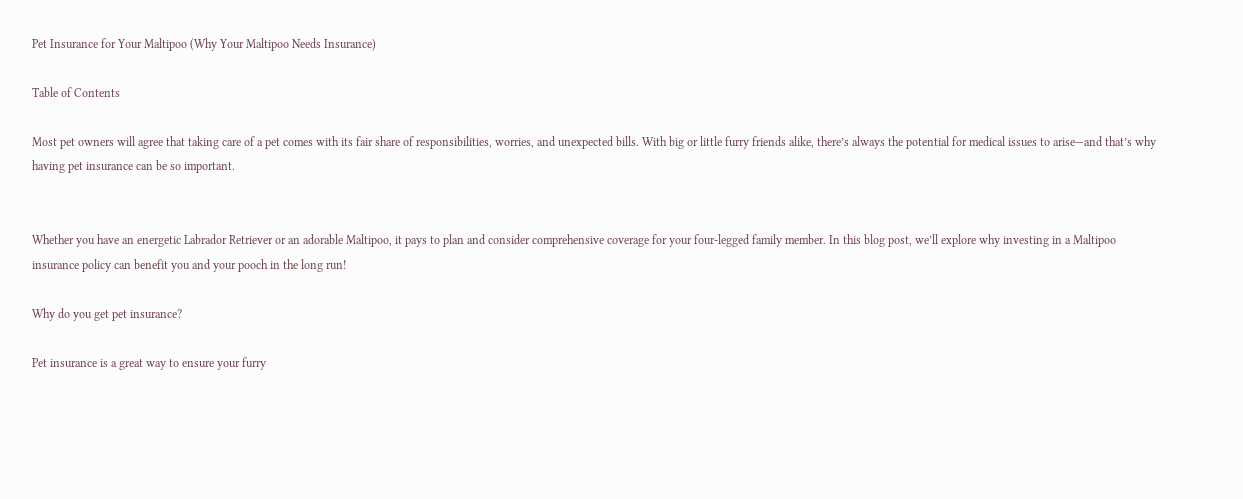Pet Insurance for Your Maltipoo (Why Your Maltipoo Needs Insurance)

Table of Contents

Most pet owners will agree that taking care of a pet comes with its fair share of responsibilities, worries, and unexpected bills. With big or little furry friends alike, there’s always the potential for medical issues to arise—and that’s why having pet insurance can be so important.


Whether you have an energetic Labrador Retriever or an adorable Maltipoo, it pays to plan and consider comprehensive coverage for your four-legged family member. In this blog post, we’ll explore why investing in a Maltipoo insurance policy can benefit you and your pooch in the long run!

Why do you get pet insurance?

Pet insurance is a great way to ensure your furry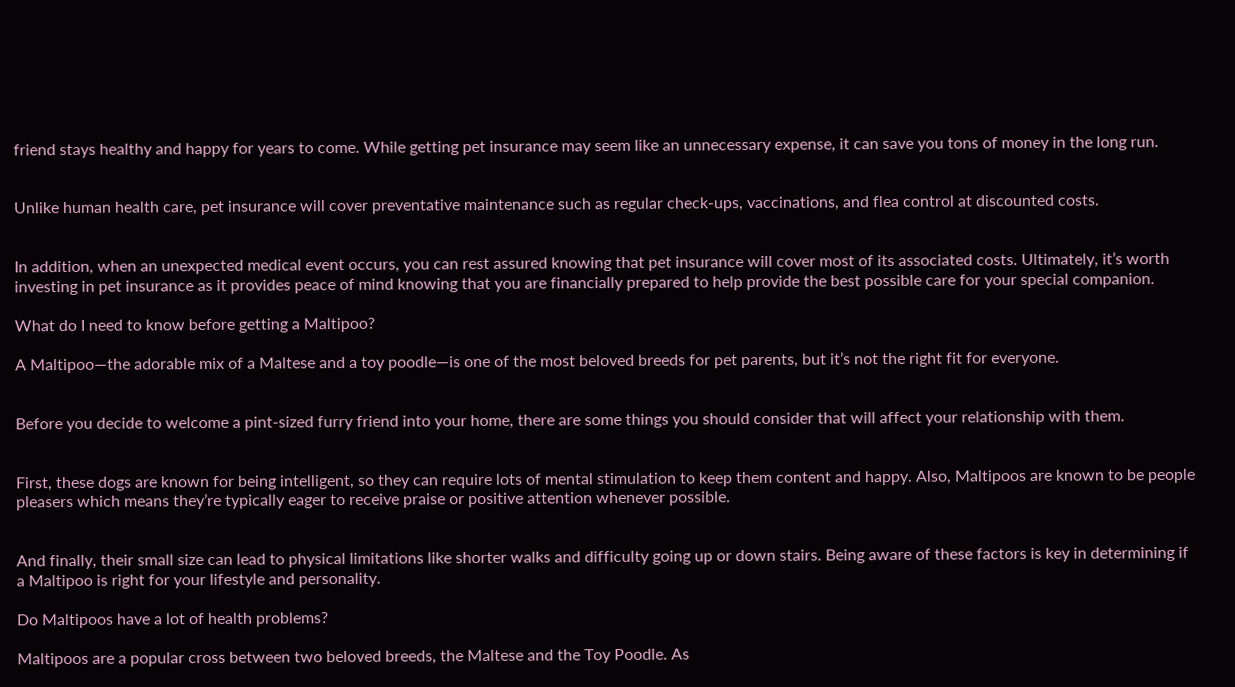friend stays healthy and happy for years to come. While getting pet insurance may seem like an unnecessary expense, it can save you tons of money in the long run.


Unlike human health care, pet insurance will cover preventative maintenance such as regular check-ups, vaccinations, and flea control at discounted costs.


In addition, when an unexpected medical event occurs, you can rest assured knowing that pet insurance will cover most of its associated costs. Ultimately, it’s worth investing in pet insurance as it provides peace of mind knowing that you are financially prepared to help provide the best possible care for your special companion.

What do I need to know before getting a Maltipoo?

A Maltipoo—the adorable mix of a Maltese and a toy poodle—is one of the most beloved breeds for pet parents, but it’s not the right fit for everyone.


Before you decide to welcome a pint-sized furry friend into your home, there are some things you should consider that will affect your relationship with them.


First, these dogs are known for being intelligent, so they can require lots of mental stimulation to keep them content and happy. Also, Maltipoos are known to be people pleasers which means they’re typically eager to receive praise or positive attention whenever possible.


And finally, their small size can lead to physical limitations like shorter walks and difficulty going up or down stairs. Being aware of these factors is key in determining if a Maltipoo is right for your lifestyle and personality.

Do Maltipoos have a lot of health problems?

Maltipoos are a popular cross between two beloved breeds, the Maltese and the Toy Poodle. As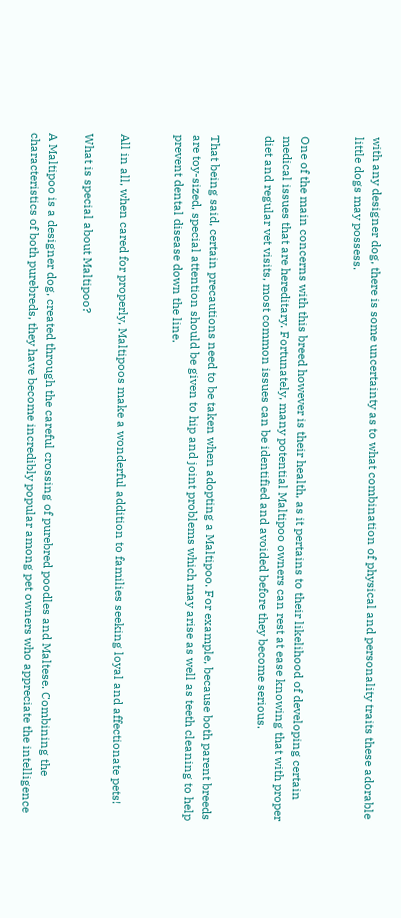with any designer dog, there is some uncertainty as to what combination of physical and personality traits these adorable little dogs may possess.


One of the main concerns with this breed however is their health, as it pertains to their likelihood of developing certain medical issues that are hereditary. Fortunately, many potential Maltipoo owners can rest at ease knowing that with proper diet and regular vet visits, most common issues can be identified and avoided before they become serious.


That being said, certain precautions need to be taken when adopting a Maltipoo. For example, because both parent breeds are toy-sized, special attention should be given to hip and joint problems which may arise as well as teeth cleaning to help prevent dental disease down the line.


All in all, when cared for properly, Maltipoos make a wonderful addition to families seeking loyal and affectionate pets!

What is special about Maltipoo?

A Maltipoo is a designer dog, created through the careful crossing of purebred poodles and Maltese. Combining the characteristics of both purebreds, they have become incredibly popular among pet owners who appreciate the intelligence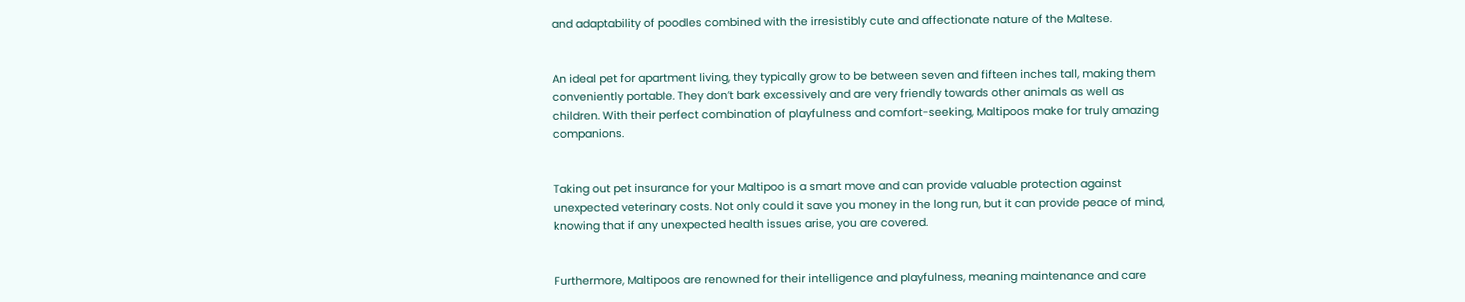and adaptability of poodles combined with the irresistibly cute and affectionate nature of the Maltese.


An ideal pet for apartment living, they typically grow to be between seven and fifteen inches tall, making them conveniently portable. They don’t bark excessively and are very friendly towards other animals as well as children. With their perfect combination of playfulness and comfort-seeking, Maltipoos make for truly amazing companions.


Taking out pet insurance for your Maltipoo is a smart move and can provide valuable protection against unexpected veterinary costs. Not only could it save you money in the long run, but it can provide peace of mind, knowing that if any unexpected health issues arise, you are covered.


Furthermore, Maltipoos are renowned for their intelligence and playfulness, meaning maintenance and care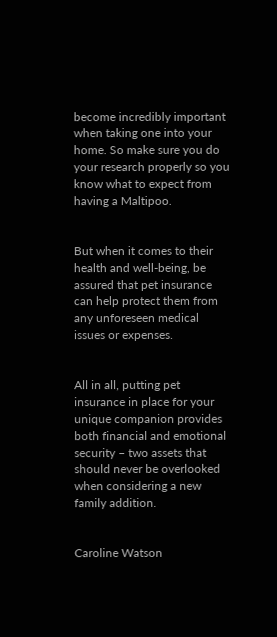become incredibly important when taking one into your home. So make sure you do your research properly so you know what to expect from having a Maltipoo.


But when it comes to their health and well-being, be assured that pet insurance can help protect them from any unforeseen medical issues or expenses.


All in all, putting pet insurance in place for your unique companion provides both financial and emotional security – two assets that should never be overlooked when considering a new family addition.


Caroline Watson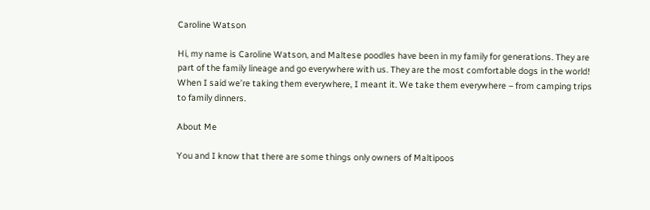Caroline Watson

Hi, my name is Caroline Watson, and Maltese poodles have been in my family for generations. They are part of the family lineage and go everywhere with us. They are the most comfortable dogs in the world!
When I said we’re taking them everywhere, I meant it. We take them everywhere – from camping trips to family dinners.

About Me

You and I know that there are some things only owners of Maltipoos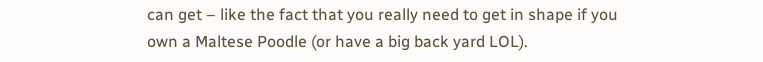can get – like the fact that you really need to get in shape if you own a Maltese Poodle (or have a big back yard LOL).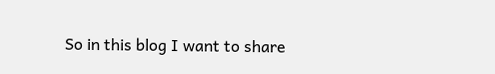So in this blog I want to share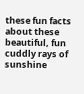these fun facts about these beautiful, fun cuddly rays of sunshine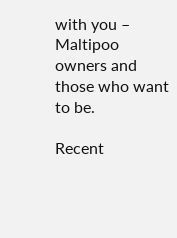with you – Maltipoo owners and those who want to be.

Recent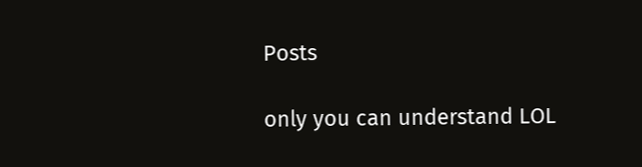Posts

only you can understand LOL